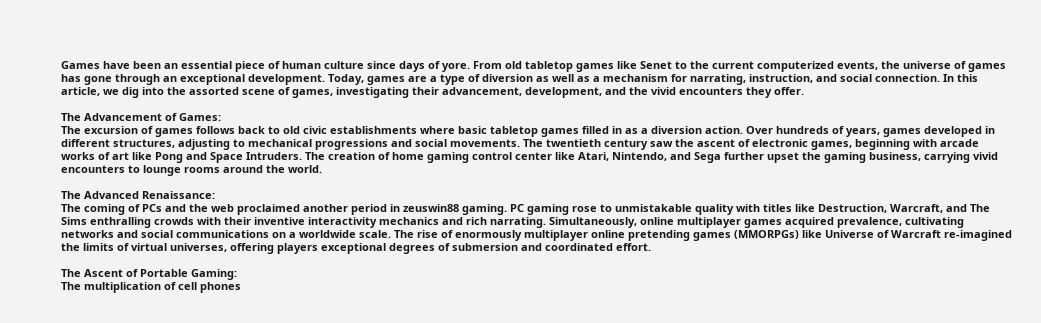Games have been an essential piece of human culture since days of yore. From old tabletop games like Senet to the current computerized events, the universe of games has gone through an exceptional development. Today, games are a type of diversion as well as a mechanism for narrating, instruction, and social connection. In this article, we dig into the assorted scene of games, investigating their advancement, development, and the vivid encounters they offer.

The Advancement of Games:
The excursion of games follows back to old civic establishments where basic tabletop games filled in as a diversion action. Over hundreds of years, games developed in different structures, adjusting to mechanical progressions and social movements. The twentieth century saw the ascent of electronic games, beginning with arcade works of art like Pong and Space Intruders. The creation of home gaming control center like Atari, Nintendo, and Sega further upset the gaming business, carrying vivid encounters to lounge rooms around the world.

The Advanced Renaissance:
The coming of PCs and the web proclaimed another period in zeuswin88 gaming. PC gaming rose to unmistakable quality with titles like Destruction, Warcraft, and The Sims enthralling crowds with their inventive interactivity mechanics and rich narrating. Simultaneously, online multiplayer games acquired prevalence, cultivating networks and social communications on a worldwide scale. The rise of enormously multiplayer online pretending games (MMORPGs) like Universe of Warcraft re-imagined the limits of virtual universes, offering players exceptional degrees of submersion and coordinated effort.

The Ascent of Portable Gaming:
The multiplication of cell phones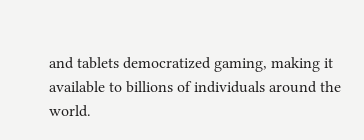and tablets democratized gaming, making it available to billions of individuals around the world.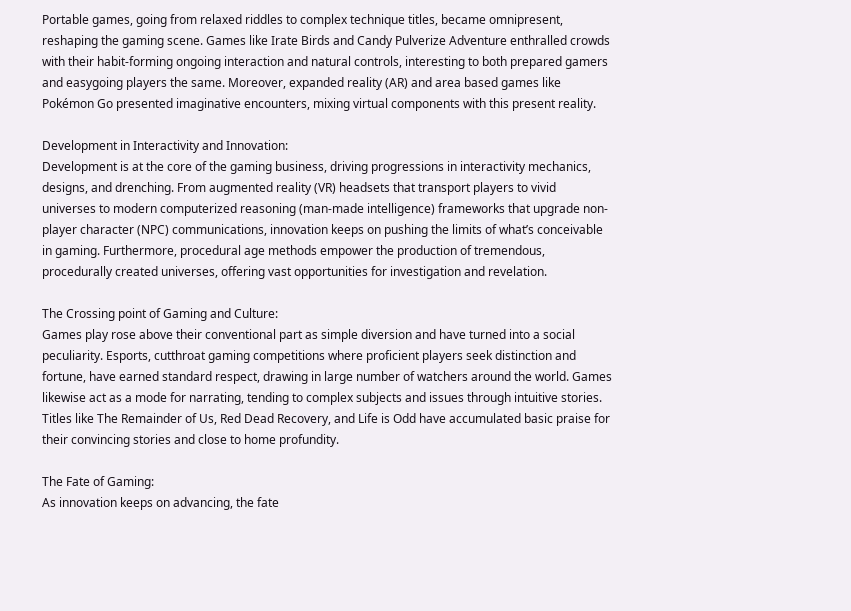Portable games, going from relaxed riddles to complex technique titles, became omnipresent, reshaping the gaming scene. Games like Irate Birds and Candy Pulverize Adventure enthralled crowds with their habit-forming ongoing interaction and natural controls, interesting to both prepared gamers and easygoing players the same. Moreover, expanded reality (AR) and area based games like Pokémon Go presented imaginative encounters, mixing virtual components with this present reality.

Development in Interactivity and Innovation:
Development is at the core of the gaming business, driving progressions in interactivity mechanics, designs, and drenching. From augmented reality (VR) headsets that transport players to vivid universes to modern computerized reasoning (man-made intelligence) frameworks that upgrade non-player character (NPC) communications, innovation keeps on pushing the limits of what’s conceivable in gaming. Furthermore, procedural age methods empower the production of tremendous, procedurally created universes, offering vast opportunities for investigation and revelation.

The Crossing point of Gaming and Culture:
Games play rose above their conventional part as simple diversion and have turned into a social peculiarity. Esports, cutthroat gaming competitions where proficient players seek distinction and fortune, have earned standard respect, drawing in large number of watchers around the world. Games likewise act as a mode for narrating, tending to complex subjects and issues through intuitive stories. Titles like The Remainder of Us, Red Dead Recovery, and Life is Odd have accumulated basic praise for their convincing stories and close to home profundity.

The Fate of Gaming:
As innovation keeps on advancing, the fate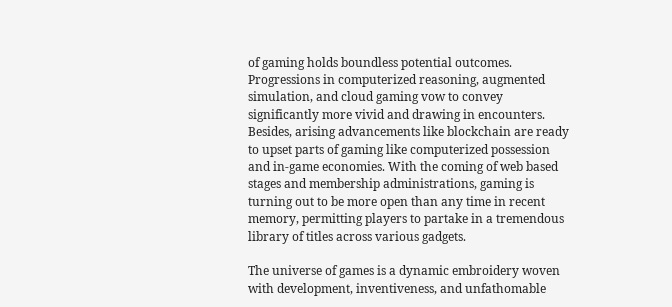of gaming holds boundless potential outcomes. Progressions in computerized reasoning, augmented simulation, and cloud gaming vow to convey significantly more vivid and drawing in encounters. Besides, arising advancements like blockchain are ready to upset parts of gaming like computerized possession and in-game economies. With the coming of web based stages and membership administrations, gaming is turning out to be more open than any time in recent memory, permitting players to partake in a tremendous library of titles across various gadgets.

The universe of games is a dynamic embroidery woven with development, inventiveness, and unfathomable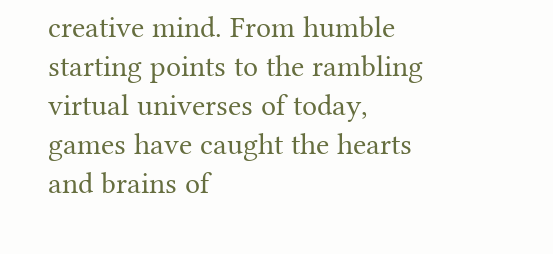creative mind. From humble starting points to the rambling virtual universes of today, games have caught the hearts and brains of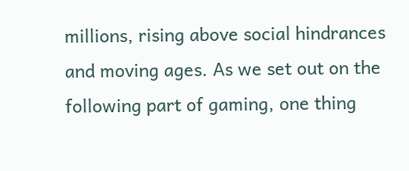millions, rising above social hindrances and moving ages. As we set out on the following part of gaming, one thing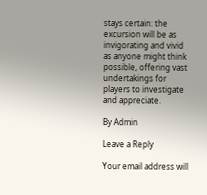stays certain: the excursion will be as invigorating and vivid as anyone might think possible, offering vast undertakings for players to investigate and appreciate.

By Admin

Leave a Reply

Your email address will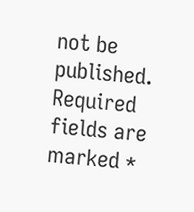not be published. Required fields are marked *